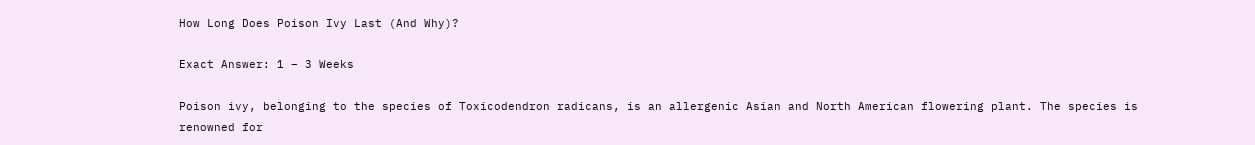How Long Does Poison Ivy Last (And Why)?

Exact Answer: 1 – 3 Weeks

Poison ivy, belonging to the species of Toxicodendron radicans, is an allergenic Asian and North American flowering plant. The species is renowned for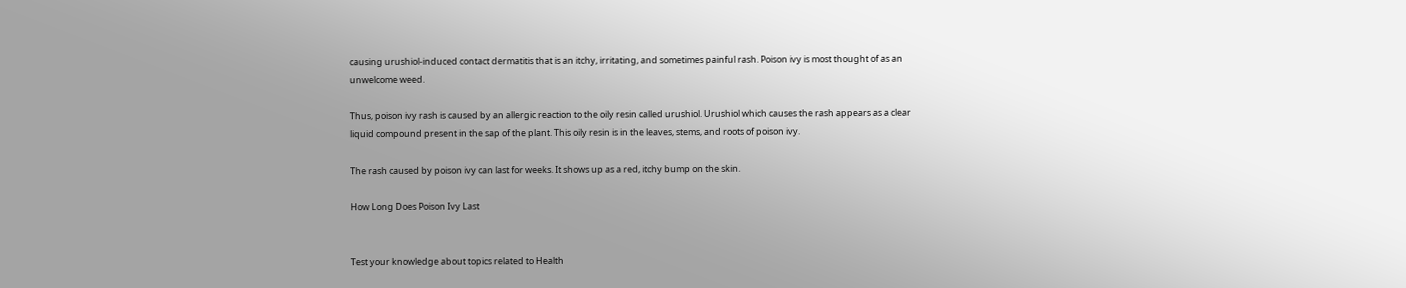causing urushiol-induced contact dermatitis that is an itchy, irritating, and sometimes painful rash. Poison ivy is most thought of as an unwelcome weed.

Thus, poison ivy rash is caused by an allergic reaction to the oily resin called urushiol. Urushiol which causes the rash appears as a clear liquid compound present in the sap of the plant. This oily resin is in the leaves, stems, and roots of poison ivy.

The rash caused by poison ivy can last for weeks. It shows up as a red, itchy bump on the skin.

How Long Does Poison Ivy Last


Test your knowledge about topics related to Health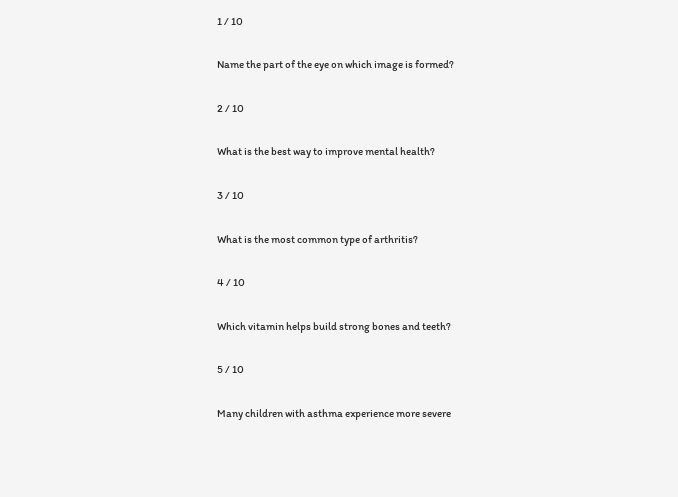1 / 10

Name the part of the eye on which image is formed?

2 / 10

What is the best way to improve mental health?

3 / 10

What is the most common type of arthritis?

4 / 10

Which vitamin helps build strong bones and teeth?

5 / 10

Many children with asthma experience more severe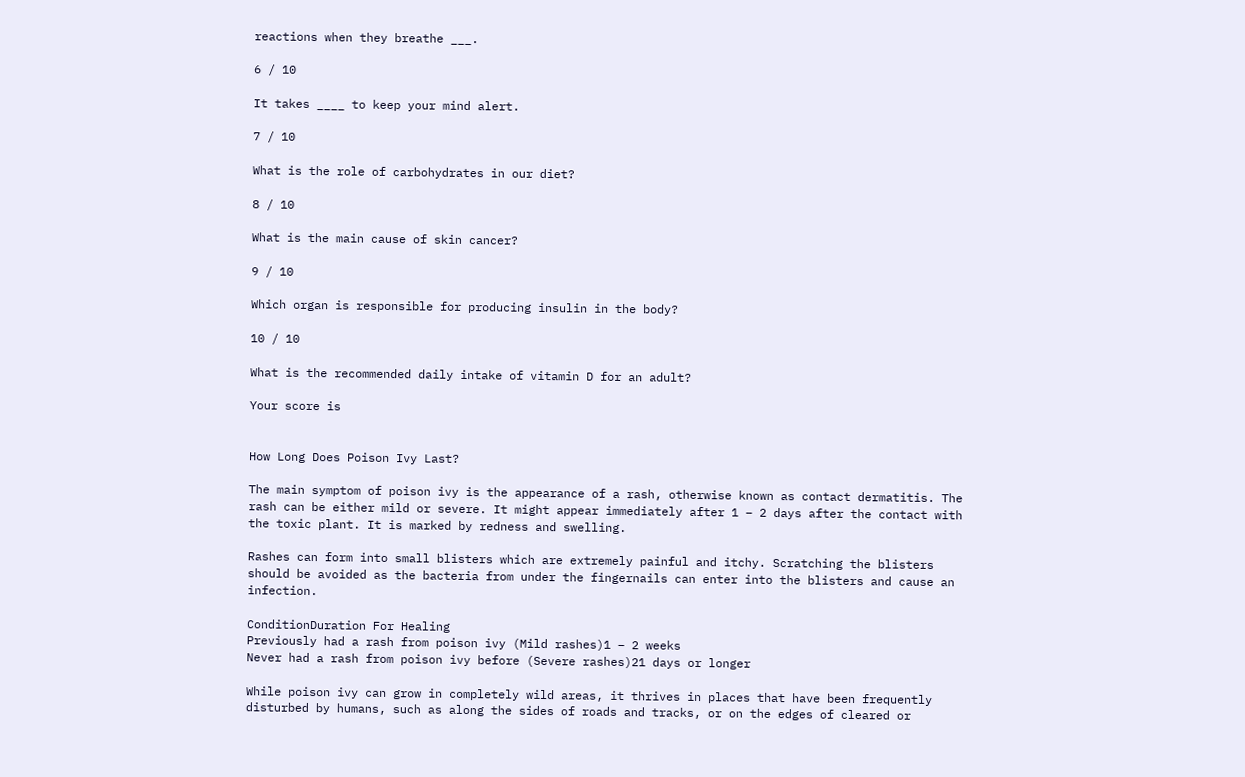reactions when they breathe ___.

6 / 10

It takes ____ to keep your mind alert.

7 / 10

What is the role of carbohydrates in our diet?

8 / 10

What is the main cause of skin cancer?

9 / 10

Which organ is responsible for producing insulin in the body?

10 / 10

What is the recommended daily intake of vitamin D for an adult?

Your score is


How Long Does Poison Ivy Last?

The main symptom of poison ivy is the appearance of a rash, otherwise known as contact dermatitis. The rash can be either mild or severe. It might appear immediately after 1 – 2 days after the contact with the toxic plant. It is marked by redness and swelling.

Rashes can form into small blisters which are extremely painful and itchy. Scratching the blisters should be avoided as the bacteria from under the fingernails can enter into the blisters and cause an infection.

ConditionDuration For Healing
Previously had a rash from poison ivy (Mild rashes)1 – 2 weeks
Never had a rash from poison ivy before (Severe rashes)21 days or longer

While poison ivy can grow in completely wild areas, it thrives in places that have been frequently disturbed by humans, such as along the sides of roads and tracks, or on the edges of cleared or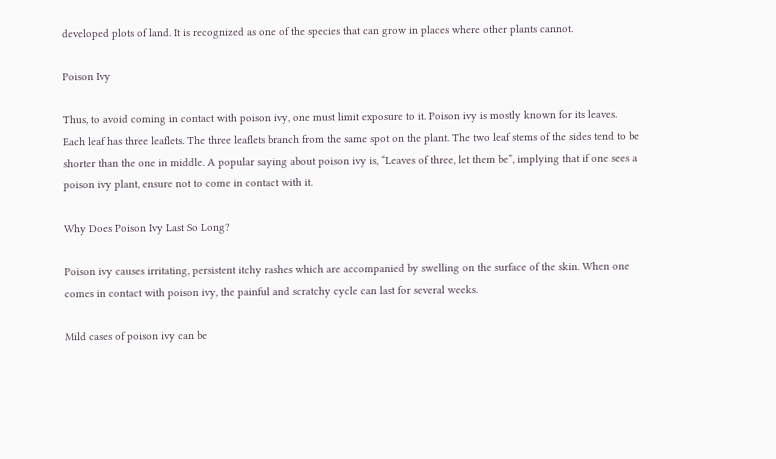developed plots of land. It is recognized as one of the species that can grow in places where other plants cannot.

Poison Ivy

Thus, to avoid coming in contact with poison ivy, one must limit exposure to it. Poison ivy is mostly known for its leaves. Each leaf has three leaflets. The three leaflets branch from the same spot on the plant. The two leaf stems of the sides tend to be shorter than the one in middle. A popular saying about poison ivy is, “Leaves of three, let them be”, implying that if one sees a poison ivy plant, ensure not to come in contact with it.

Why Does Poison Ivy Last So Long?

Poison ivy causes irritating, persistent itchy rashes which are accompanied by swelling on the surface of the skin. When one comes in contact with poison ivy, the painful and scratchy cycle can last for several weeks.

Mild cases of poison ivy can be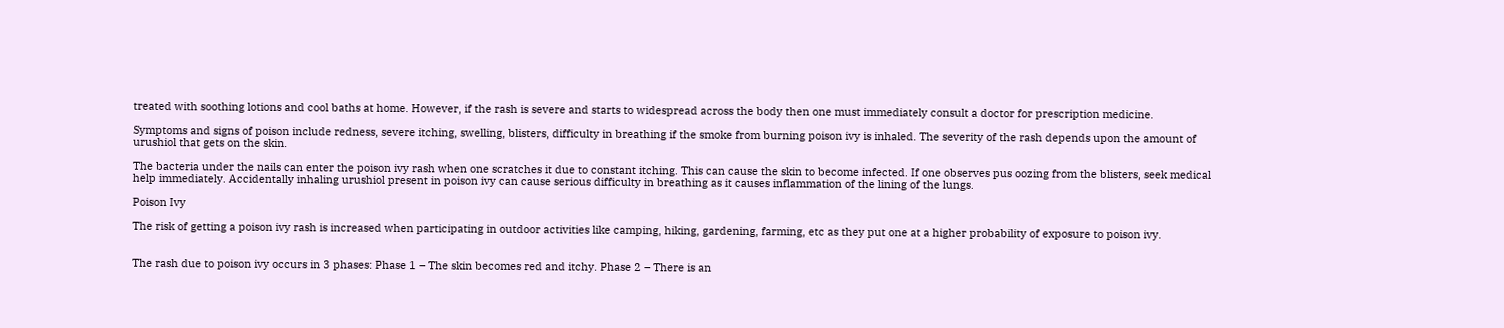treated with soothing lotions and cool baths at home. However, if the rash is severe and starts to widespread across the body then one must immediately consult a doctor for prescription medicine.

Symptoms and signs of poison include redness, severe itching, swelling, blisters, difficulty in breathing if the smoke from burning poison ivy is inhaled. The severity of the rash depends upon the amount of urushiol that gets on the skin.

The bacteria under the nails can enter the poison ivy rash when one scratches it due to constant itching. This can cause the skin to become infected. If one observes pus oozing from the blisters, seek medical help immediately. Accidentally inhaling urushiol present in poison ivy can cause serious difficulty in breathing as it causes inflammation of the lining of the lungs.

Poison Ivy

The risk of getting a poison ivy rash is increased when participating in outdoor activities like camping, hiking, gardening, farming, etc as they put one at a higher probability of exposure to poison ivy.


The rash due to poison ivy occurs in 3 phases: Phase 1 – The skin becomes red and itchy. Phase 2 – There is an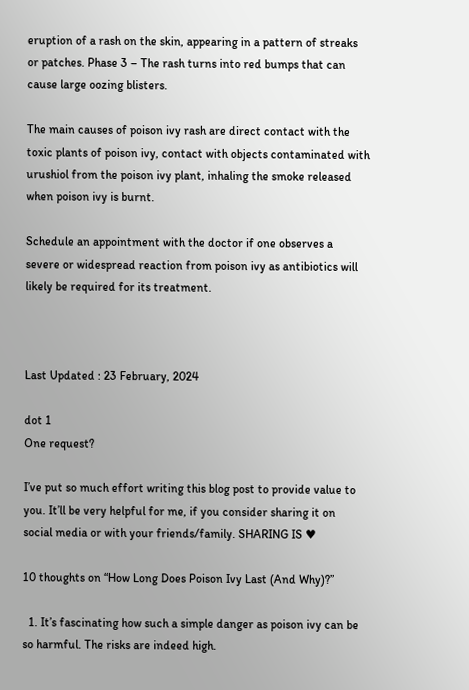eruption of a rash on the skin, appearing in a pattern of streaks or patches. Phase 3 – The rash turns into red bumps that can cause large oozing blisters.

The main causes of poison ivy rash are direct contact with the toxic plants of poison ivy, contact with objects contaminated with urushiol from the poison ivy plant, inhaling the smoke released when poison ivy is burnt.

Schedule an appointment with the doctor if one observes a severe or widespread reaction from poison ivy as antibiotics will likely be required for its treatment.



Last Updated : 23 February, 2024

dot 1
One request?

I’ve put so much effort writing this blog post to provide value to you. It’ll be very helpful for me, if you consider sharing it on social media or with your friends/family. SHARING IS ♥

10 thoughts on “How Long Does Poison Ivy Last (And Why)?”

  1. It’s fascinating how such a simple danger as poison ivy can be so harmful. The risks are indeed high.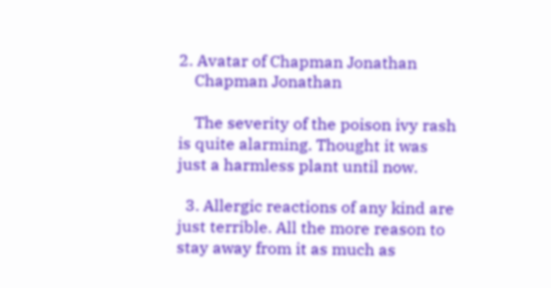2. Avatar of Chapman Jonathan
    Chapman Jonathan

    The severity of the poison ivy rash is quite alarming. Thought it was just a harmless plant until now.

  3. Allergic reactions of any kind are just terrible. All the more reason to stay away from it as much as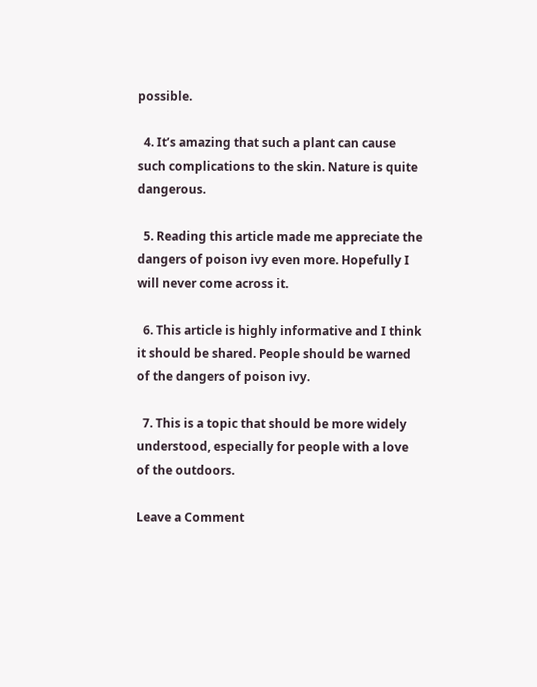possible.

  4. It’s amazing that such a plant can cause such complications to the skin. Nature is quite dangerous.

  5. Reading this article made me appreciate the dangers of poison ivy even more. Hopefully I will never come across it.

  6. This article is highly informative and I think it should be shared. People should be warned of the dangers of poison ivy.

  7. This is a topic that should be more widely understood, especially for people with a love of the outdoors.

Leave a Comment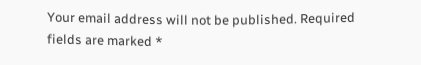Your email address will not be published. Required fields are marked *